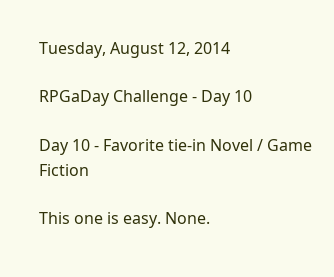Tuesday, August 12, 2014

RPGaDay Challenge - Day 10

Day 10 - Favorite tie-in Novel / Game Fiction

This one is easy. None.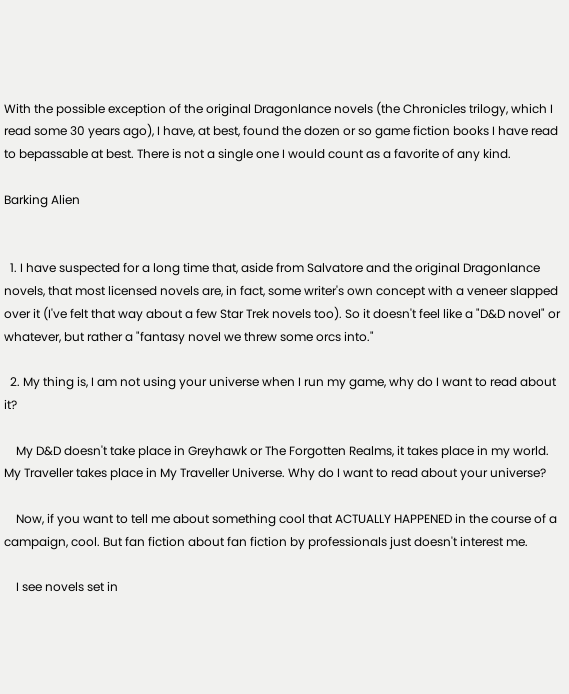With the possible exception of the original Dragonlance novels (the Chronicles trilogy, which I read some 30 years ago), I have, at best, found the dozen or so game fiction books I have read to bepassable at best. There is not a single one I would count as a favorite of any kind.

Barking Alien


  1. I have suspected for a long time that, aside from Salvatore and the original Dragonlance novels, that most licensed novels are, in fact, some writer's own concept with a veneer slapped over it (I've felt that way about a few Star Trek novels too). So it doesn't feel like a "D&D novel" or whatever, but rather a "fantasy novel we threw some orcs into."

  2. My thing is, I am not using your universe when I run my game, why do I want to read about it?

    My D&D doesn't take place in Greyhawk or The Forgotten Realms, it takes place in my world. My Traveller takes place in My Traveller Universe. Why do I want to read about your universe?

    Now, if you want to tell me about something cool that ACTUALLY HAPPENED in the course of a campaign, cool. But fan fiction about fan fiction by professionals just doesn't interest me.

    I see novels set in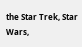the Star Trek, Star Wars,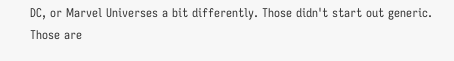DC, or Marvel Universes a bit differently. Those didn't start out generic. Those are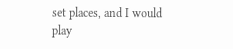set places, and I would play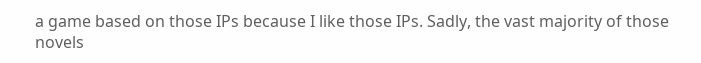a game based on those IPs because I like those IPs. Sadly, the vast majority of those novels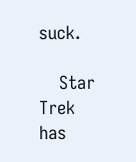suck.

    Star Trek has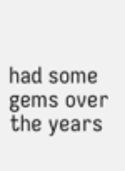had some gems over the years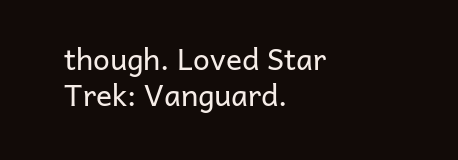though. Loved Star Trek: Vanguard.